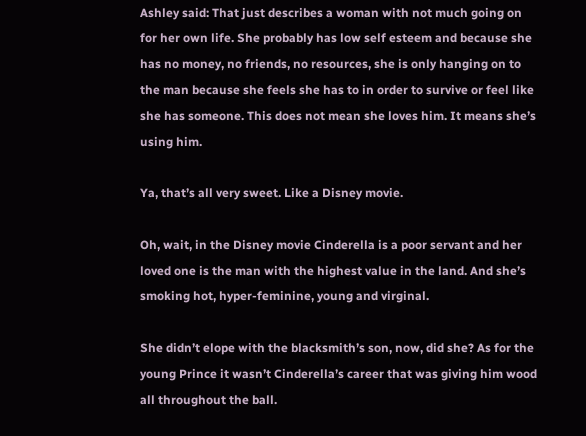Ashley said: That just describes a woman with not much going on for her own life. She probably has low self esteem and because she has no money, no friends, no resources, she is only hanging on to the man because she feels she has to in order to survive or feel like she has someone. This does not mean she loves him. It means she’s using him.

Ya, that’s all very sweet. Like a Disney movie.

Oh, wait, in the Disney movie Cinderella is a poor servant and her loved one is the man with the highest value in the land. And she’s smoking hot, hyper-feminine, young and virginal.

She didn’t elope with the blacksmith’s son, now, did she? As for the young Prince it wasn’t Cinderella’s career that was giving him wood all throughout the ball.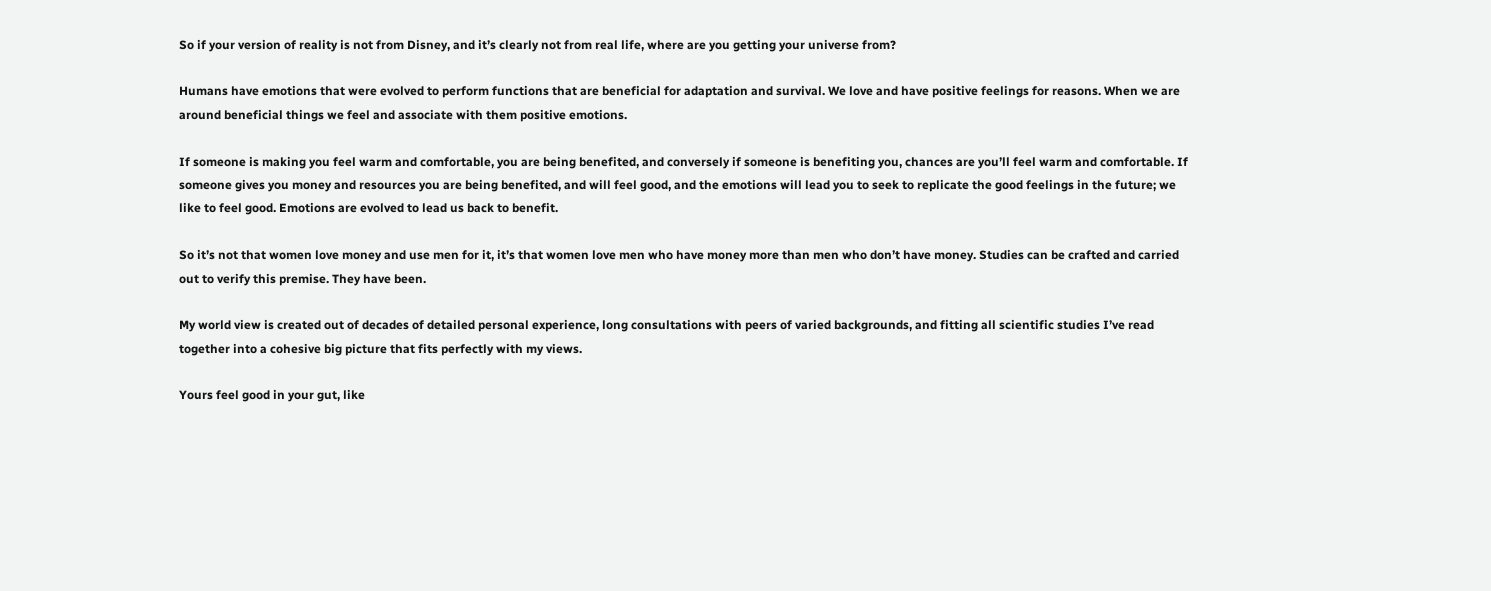So if your version of reality is not from Disney, and it’s clearly not from real life, where are you getting your universe from?

Humans have emotions that were evolved to perform functions that are beneficial for adaptation and survival. We love and have positive feelings for reasons. When we are around beneficial things we feel and associate with them positive emotions.

If someone is making you feel warm and comfortable, you are being benefited, and conversely if someone is benefiting you, chances are you’ll feel warm and comfortable. If someone gives you money and resources you are being benefited, and will feel good, and the emotions will lead you to seek to replicate the good feelings in the future; we like to feel good. Emotions are evolved to lead us back to benefit.

So it’s not that women love money and use men for it, it’s that women love men who have money more than men who don’t have money. Studies can be crafted and carried out to verify this premise. They have been.

My world view is created out of decades of detailed personal experience, long consultations with peers of varied backgrounds, and fitting all scientific studies I’ve read together into a cohesive big picture that fits perfectly with my views.

Yours feel good in your gut, like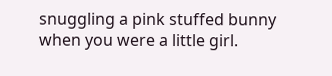snuggling a pink stuffed bunny when you were a little girl.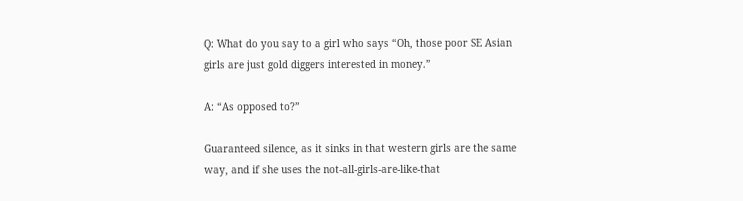Q: What do you say to a girl who says “Oh, those poor SE Asian girls are just gold diggers interested in money.”

A: “As opposed to?”

Guaranteed silence, as it sinks in that western girls are the same way, and if she uses the not-all-girls-are-like-that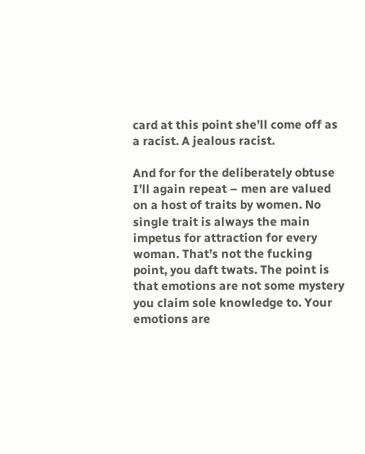card at this point she’ll come off as a racist. A jealous racist.

And for for the deliberately obtuse I’ll again repeat – men are valued on a host of traits by women. No single trait is always the main impetus for attraction for every woman. That’s not the fucking point, you daft twats. The point is that emotions are not some mystery you claim sole knowledge to. Your emotions are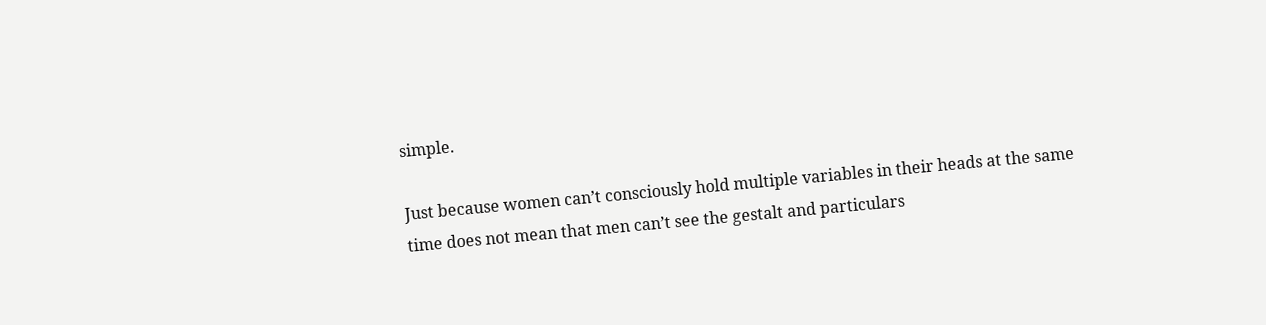simple.

Just because women can’t consciously hold multiple variables in their heads at the same time does not mean that men can’t see the gestalt and particulars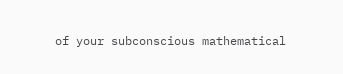of your subconscious mathematical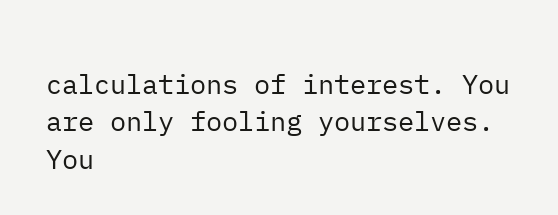calculations of interest. You are only fooling yourselves. You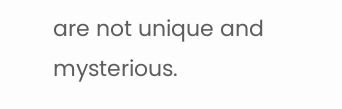are not unique and mysterious.